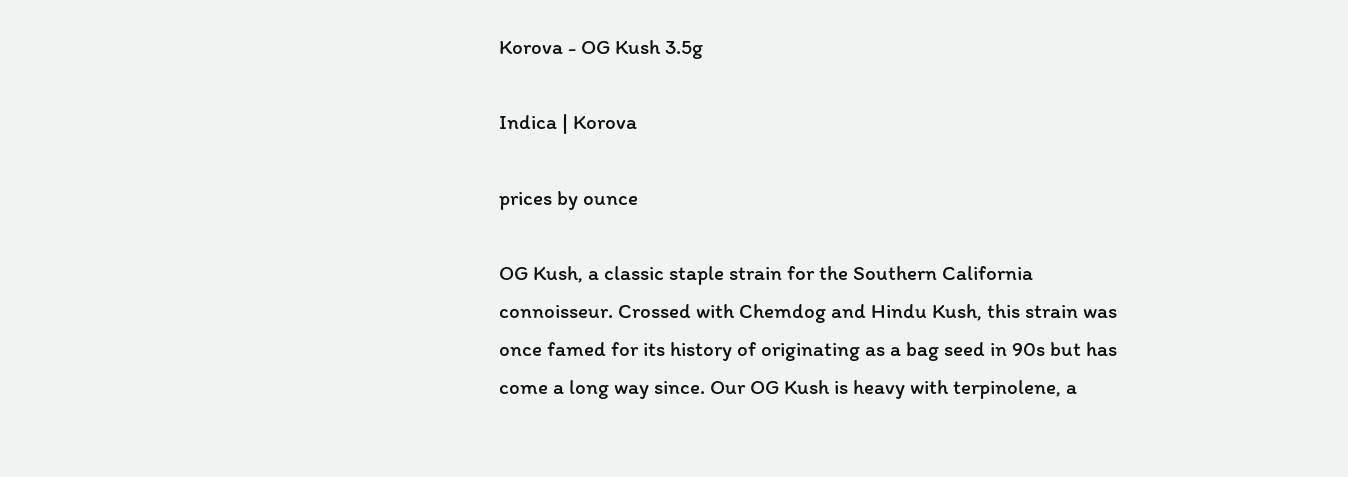Korova - OG Kush 3.5g

Indica | Korova

prices by ounce

OG Kush, a classic staple strain for the Southern California connoisseur. Crossed with Chemdog and Hindu Kush, this strain was once famed for its history of originating as a bag seed in 90s but has come a long way since. Our OG Kush is heavy with terpinolene, a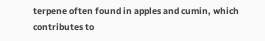terpene often found in apples and cumin, which contributes to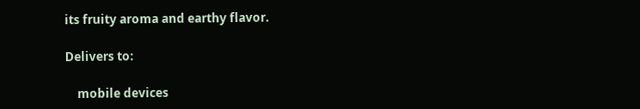its fruity aroma and earthy flavor.

Delivers to:

    mobile devices